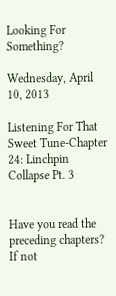Looking For Something?

Wednesday, April 10, 2013

Listening For That Sweet Tune-Chapter 24: Linchpin Collapse Pt. 3


Have you read the preceding chapters?
If not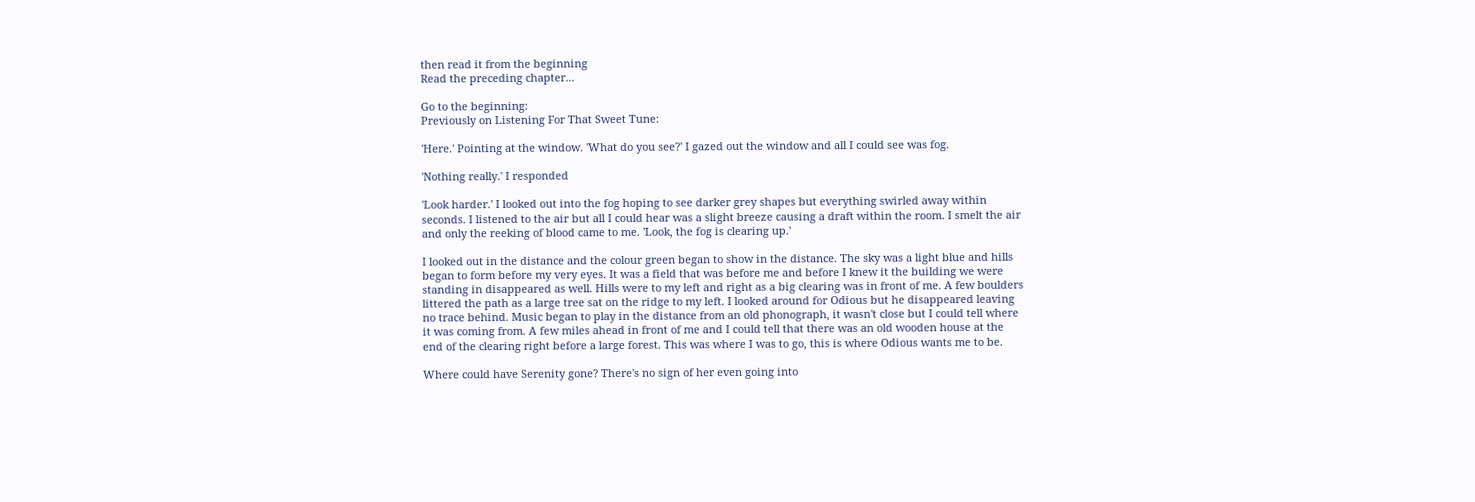then read it from the beginning
Read the preceding chapter...

Go to the beginning:
Previously on Listening For That Sweet Tune:

'Here.' Pointing at the window. 'What do you see?' I gazed out the window and all I could see was fog.

'Nothing really.' I responded

'Look harder.' I looked out into the fog hoping to see darker grey shapes but everything swirled away within seconds. I listened to the air but all I could hear was a slight breeze causing a draft within the room. I smelt the air and only the reeking of blood came to me. 'Look, the fog is clearing up.'

I looked out in the distance and the colour green began to show in the distance. The sky was a light blue and hills began to form before my very eyes. It was a field that was before me and before I knew it the building we were standing in disappeared as well. Hills were to my left and right as a big clearing was in front of me. A few boulders littered the path as a large tree sat on the ridge to my left. I looked around for Odious but he disappeared leaving no trace behind. Music began to play in the distance from an old phonograph, it wasn't close but I could tell where it was coming from. A few miles ahead in front of me and I could tell that there was an old wooden house at the end of the clearing right before a large forest. This was where I was to go, this is where Odious wants me to be.

Where could have Serenity gone? There's no sign of her even going into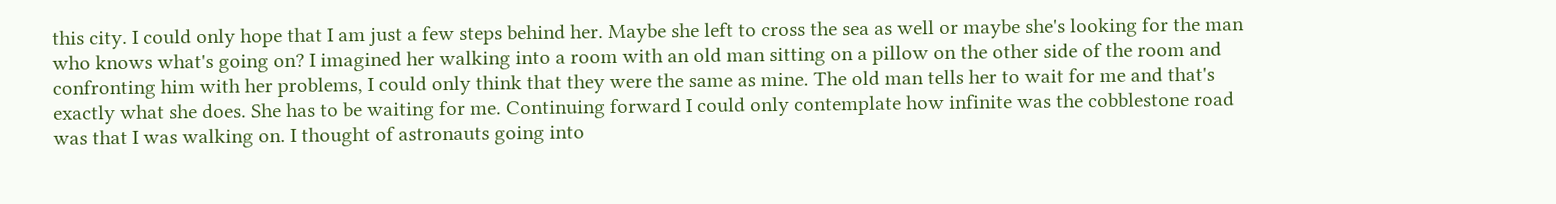this city. I could only hope that I am just a few steps behind her. Maybe she left to cross the sea as well or maybe she's looking for the man who knows what's going on? I imagined her walking into a room with an old man sitting on a pillow on the other side of the room and confronting him with her problems, I could only think that they were the same as mine. The old man tells her to wait for me and that's exactly what she does. She has to be waiting for me. Continuing forward I could only contemplate how infinite was the cobblestone road was that I was walking on. I thought of astronauts going into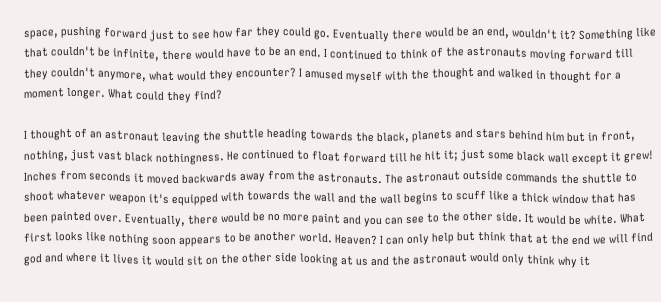space, pushing forward just to see how far they could go. Eventually there would be an end, wouldn't it? Something like that couldn't be infinite, there would have to be an end. I continued to think of the astronauts moving forward till they couldn't anymore, what would they encounter? I amused myself with the thought and walked in thought for a moment longer. What could they find?

I thought of an astronaut leaving the shuttle heading towards the black, planets and stars behind him but in front, nothing, just vast black nothingness. He continued to float forward till he hit it; just some black wall except it grew! Inches from seconds it moved backwards away from the astronauts. The astronaut outside commands the shuttle to shoot whatever weapon it's equipped with towards the wall and the wall begins to scuff like a thick window that has been painted over. Eventually, there would be no more paint and you can see to the other side. It would be white. What first looks like nothing soon appears to be another world. Heaven? I can only help but think that at the end we will find god and where it lives it would sit on the other side looking at us and the astronaut would only think why it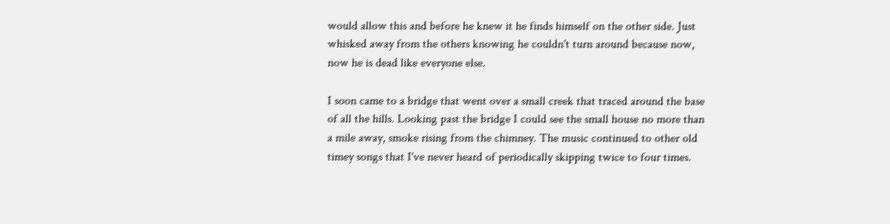would allow this and before he knew it he finds himself on the other side. Just whisked away from the others knowing he couldn't turn around because now, now he is dead like everyone else.

I soon came to a bridge that went over a small creek that traced around the base of all the hills. Looking past the bridge I could see the small house no more than a mile away, smoke rising from the chimney. The music continued to other old timey songs that I've never heard of periodically skipping twice to four times.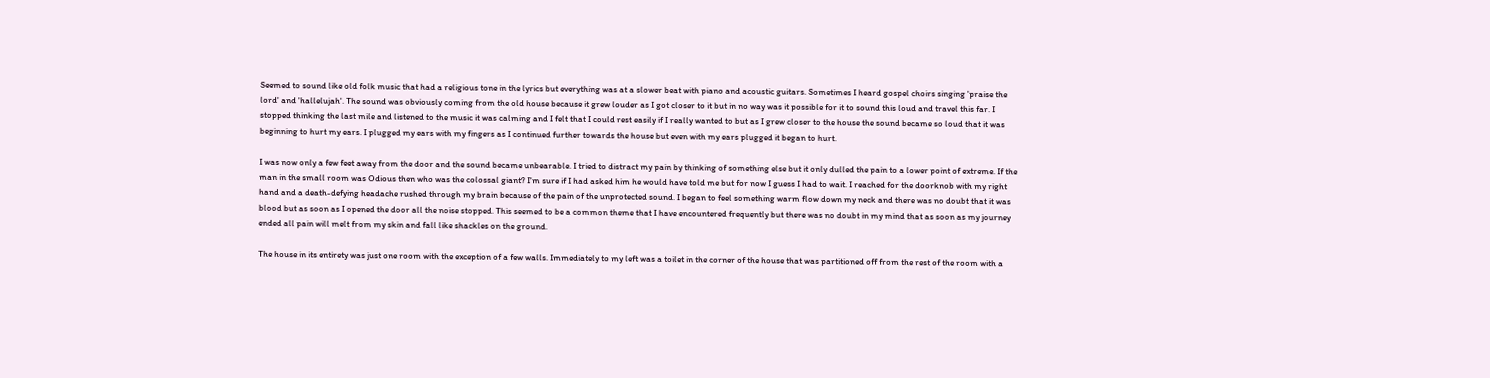Seemed to sound like old folk music that had a religious tone in the lyrics but everything was at a slower beat with piano and acoustic guitars. Sometimes I heard gospel choirs singing 'praise the lord' and 'hallelujah'. The sound was obviously coming from the old house because it grew louder as I got closer to it but in no way was it possible for it to sound this loud and travel this far. I stopped thinking the last mile and listened to the music it was calming and I felt that I could rest easily if I really wanted to but as I grew closer to the house the sound became so loud that it was beginning to hurt my ears. I plugged my ears with my fingers as I continued further towards the house but even with my ears plugged it began to hurt.

I was now only a few feet away from the door and the sound became unbearable. I tried to distract my pain by thinking of something else but it only dulled the pain to a lower point of extreme. If the man in the small room was Odious then who was the colossal giant? I'm sure if I had asked him he would have told me but for now I guess I had to wait. I reached for the doorknob with my right hand and a death-defying headache rushed through my brain because of the pain of the unprotected sound. I began to feel something warm flow down my neck and there was no doubt that it was blood but as soon as I opened the door all the noise stopped. This seemed to be a common theme that I have encountered frequently but there was no doubt in my mind that as soon as my journey ended all pain will melt from my skin and fall like shackles on the ground.

The house in its entirety was just one room with the exception of a few walls. Immediately to my left was a toilet in the corner of the house that was partitioned off from the rest of the room with a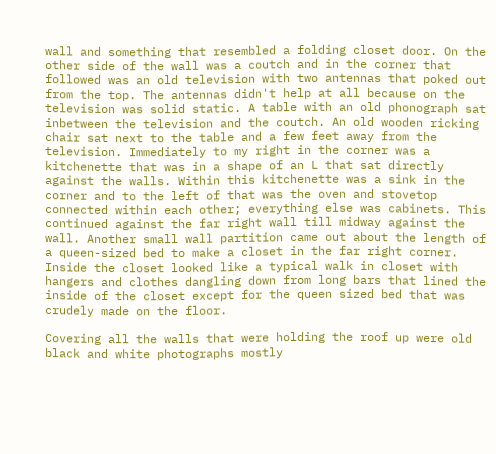wall and something that resembled a folding closet door. On the other side of the wall was a coutch and in the corner that followed was an old television with two antennas that poked out from the top. The antennas didn't help at all because on the television was solid static. A table with an old phonograph sat inbetween the television and the coutch. An old wooden ricking chair sat next to the table and a few feet away from the television. Immediately to my right in the corner was a kitchenette that was in a shape of an L that sat directly against the walls. Within this kitchenette was a sink in the corner and to the left of that was the oven and stovetop connected within each other; everything else was cabinets. This continued against the far right wall till midway against the wall. Another small wall partition came out about the length of a queen-sized bed to make a closet in the far right corner. Inside the closet looked like a typical walk in closet with hangers and clothes dangling down from long bars that lined the inside of the closet except for the queen sized bed that was crudely made on the floor.

Covering all the walls that were holding the roof up were old black and white photographs mostly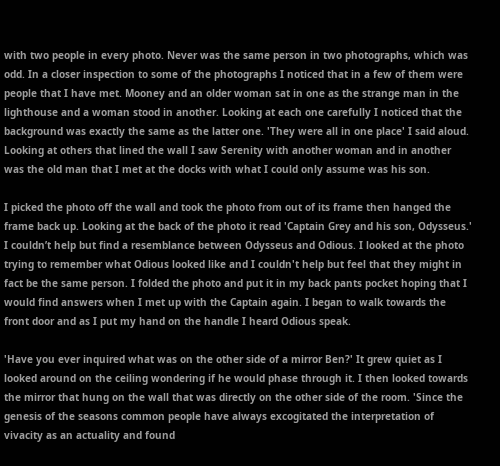with two people in every photo. Never was the same person in two photographs, which was odd. In a closer inspection to some of the photographs I noticed that in a few of them were people that I have met. Mooney and an older woman sat in one as the strange man in the lighthouse and a woman stood in another. Looking at each one carefully I noticed that the background was exactly the same as the latter one. 'They were all in one place' I said aloud. Looking at others that lined the wall I saw Serenity with another woman and in another was the old man that I met at the docks with what I could only assume was his son.

I picked the photo off the wall and took the photo from out of its frame then hanged the frame back up. Looking at the back of the photo it read 'Captain Grey and his son, Odysseus.' I couldn’t help but find a resemblance between Odysseus and Odious. I looked at the photo trying to remember what Odious looked like and I couldn't help but feel that they might in fact be the same person. I folded the photo and put it in my back pants pocket hoping that I would find answers when I met up with the Captain again. I began to walk towards the front door and as I put my hand on the handle I heard Odious speak.

'Have you ever inquired what was on the other side of a mirror Ben?' It grew quiet as I looked around on the ceiling wondering if he would phase through it. I then looked towards the mirror that hung on the wall that was directly on the other side of the room. 'Since the genesis of the seasons common people have always excogitated the interpretation of vivacity as an actuality and found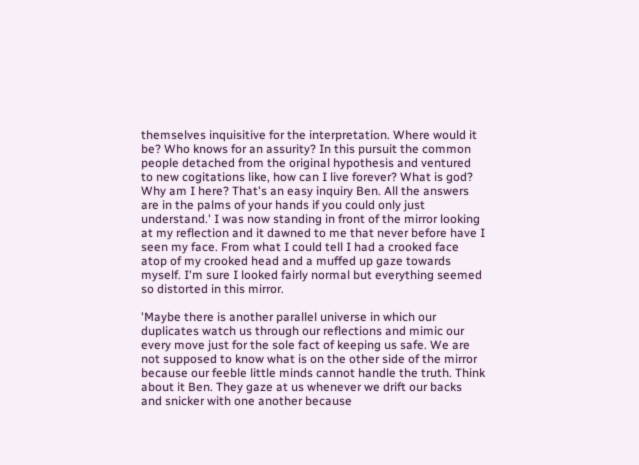themselves inquisitive for the interpretation. Where would it be? Who knows for an assurity? In this pursuit the common people detached from the original hypothesis and ventured to new cogitations like, how can I live forever? What is god? Why am I here? That's an easy inquiry Ben. All the answers are in the palms of your hands if you could only just understand.' I was now standing in front of the mirror looking at my reflection and it dawned to me that never before have I seen my face. From what I could tell I had a crooked face atop of my crooked head and a muffed up gaze towards myself. I'm sure I looked fairly normal but everything seemed so distorted in this mirror.

'Maybe there is another parallel universe in which our duplicates watch us through our reflections and mimic our every move just for the sole fact of keeping us safe. We are not supposed to know what is on the other side of the mirror because our feeble little minds cannot handle the truth. Think about it Ben. They gaze at us whenever we drift our backs and snicker with one another because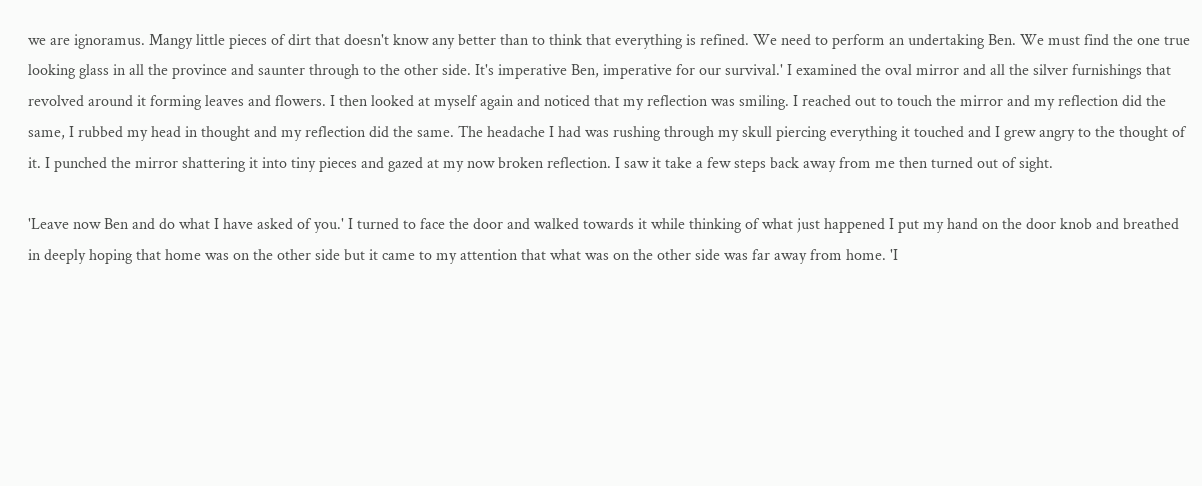we are ignoramus. Mangy little pieces of dirt that doesn't know any better than to think that everything is refined. We need to perform an undertaking Ben. We must find the one true looking glass in all the province and saunter through to the other side. It's imperative Ben, imperative for our survival.' I examined the oval mirror and all the silver furnishings that revolved around it forming leaves and flowers. I then looked at myself again and noticed that my reflection was smiling. I reached out to touch the mirror and my reflection did the same, I rubbed my head in thought and my reflection did the same. The headache I had was rushing through my skull piercing everything it touched and I grew angry to the thought of it. I punched the mirror shattering it into tiny pieces and gazed at my now broken reflection. I saw it take a few steps back away from me then turned out of sight.

'Leave now Ben and do what I have asked of you.' I turned to face the door and walked towards it while thinking of what just happened I put my hand on the door knob and breathed in deeply hoping that home was on the other side but it came to my attention that what was on the other side was far away from home. 'I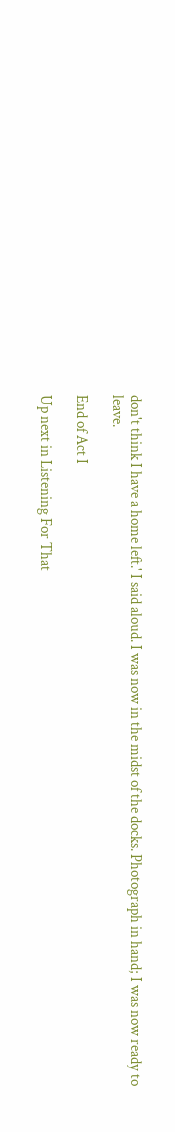don't think I have a home left.' I said aloud. I was now in the midst of the docks. Photograph in hand; I was now ready to leave.

End of Act I

Up next in Listening For That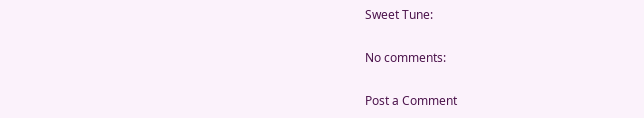Sweet Tune:

No comments:

Post a Comment